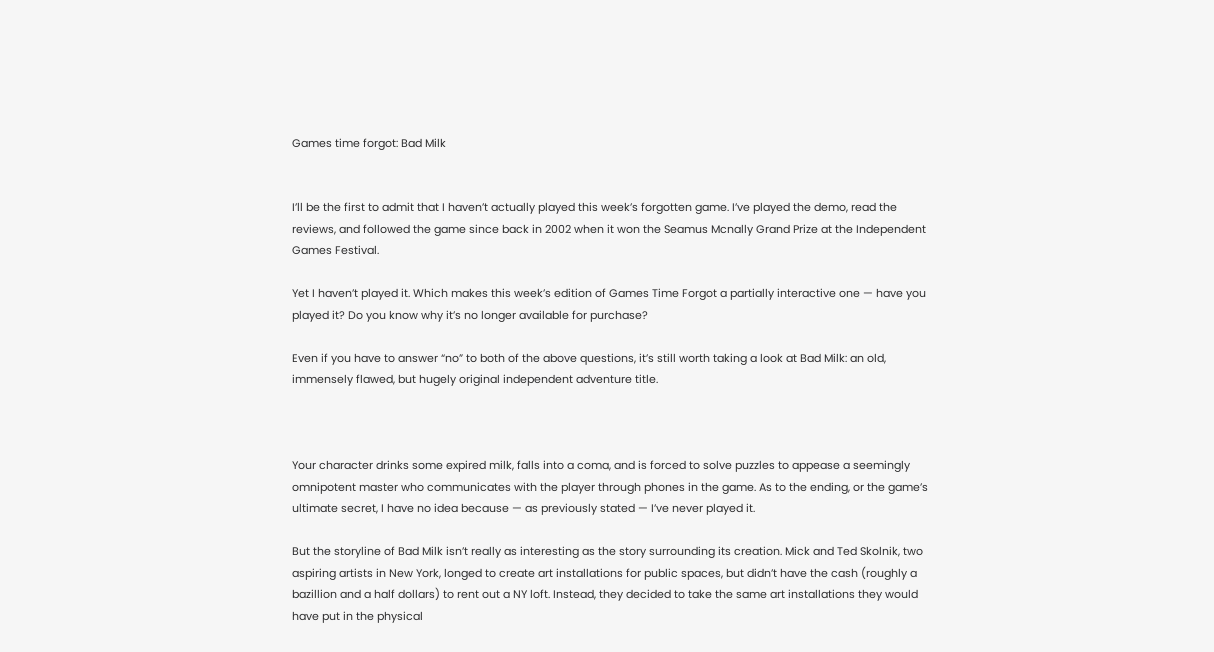Games time forgot: Bad Milk


I’ll be the first to admit that I haven’t actually played this week’s forgotten game. I’ve played the demo, read the reviews, and followed the game since back in 2002 when it won the Seamus Mcnally Grand Prize at the Independent Games Festival.

Yet I haven’t played it. Which makes this week’s edition of Games Time Forgot a partially interactive one — have you played it? Do you know why it’s no longer available for purchase?

Even if you have to answer “no” to both of the above questions, it’s still worth taking a look at Bad Milk: an old, immensely flawed, but hugely original independent adventure title.



Your character drinks some expired milk, falls into a coma, and is forced to solve puzzles to appease a seemingly omnipotent master who communicates with the player through phones in the game. As to the ending, or the game’s ultimate secret, I have no idea because — as previously stated — I’ve never played it.

But the storyline of Bad Milk isn’t really as interesting as the story surrounding its creation. Mick and Ted Skolnik, two aspiring artists in New York, longed to create art installations for public spaces, but didn’t have the cash (roughly a bazillion and a half dollars) to rent out a NY loft. Instead, they decided to take the same art installations they would have put in the physical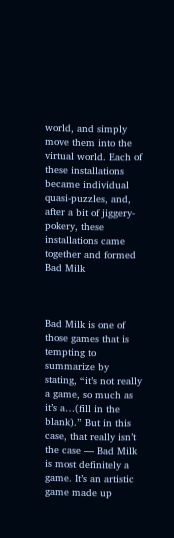world, and simply move them into the virtual world. Each of these installations became individual quasi-puzzles, and, after a bit of jiggery-pokery, these installations came together and formed Bad Milk



Bad Milk is one of those games that is tempting to summarize by stating, “it’s not really a game, so much as it’s a…(fill in the blank).” But in this case, that really isn’t the case — Bad Milk is most definitely a game. It’s an artistic game made up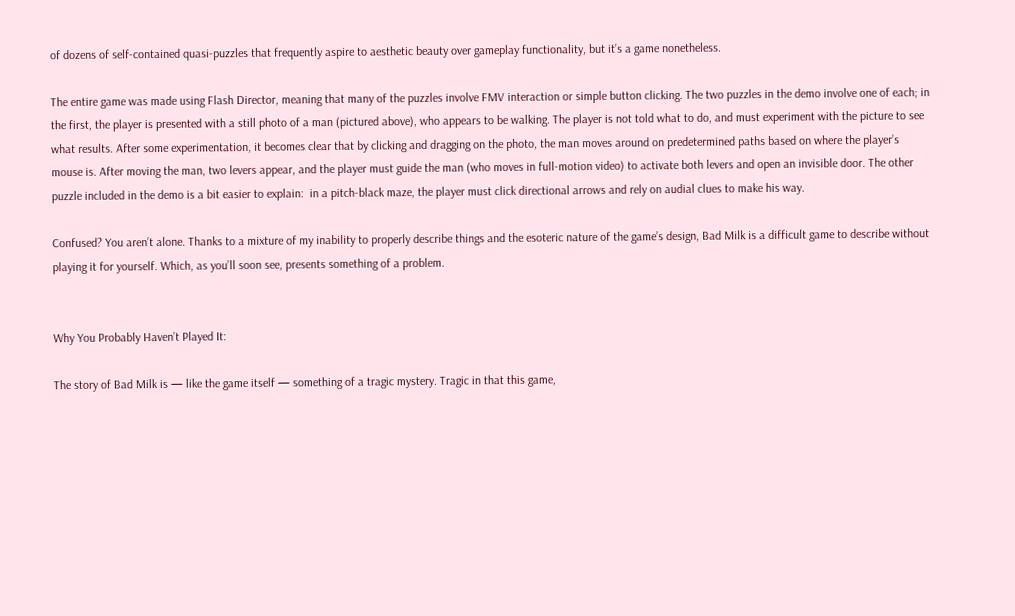of dozens of self-contained quasi-puzzles that frequently aspire to aesthetic beauty over gameplay functionality, but it’s a game nonetheless.

The entire game was made using Flash Director, meaning that many of the puzzles involve FMV interaction or simple button clicking. The two puzzles in the demo involve one of each; in the first, the player is presented with a still photo of a man (pictured above), who appears to be walking. The player is not told what to do, and must experiment with the picture to see what results. After some experimentation, it becomes clear that by clicking and dragging on the photo, the man moves around on predetermined paths based on where the player’s mouse is. After moving the man, two levers appear, and the player must guide the man (who moves in full-motion video) to activate both levers and open an invisible door. The other puzzle included in the demo is a bit easier to explain:  in a pitch-black maze, the player must click directional arrows and rely on audial clues to make his way.

Confused? You aren’t alone. Thanks to a mixture of my inability to properly describe things and the esoteric nature of the game’s design, Bad Milk is a difficult game to describe without playing it for yourself. Which, as you’ll soon see, presents something of a problem.


Why You Probably Haven’t Played It:

The story of Bad Milk is — like the game itself — something of a tragic mystery. Tragic in that this game,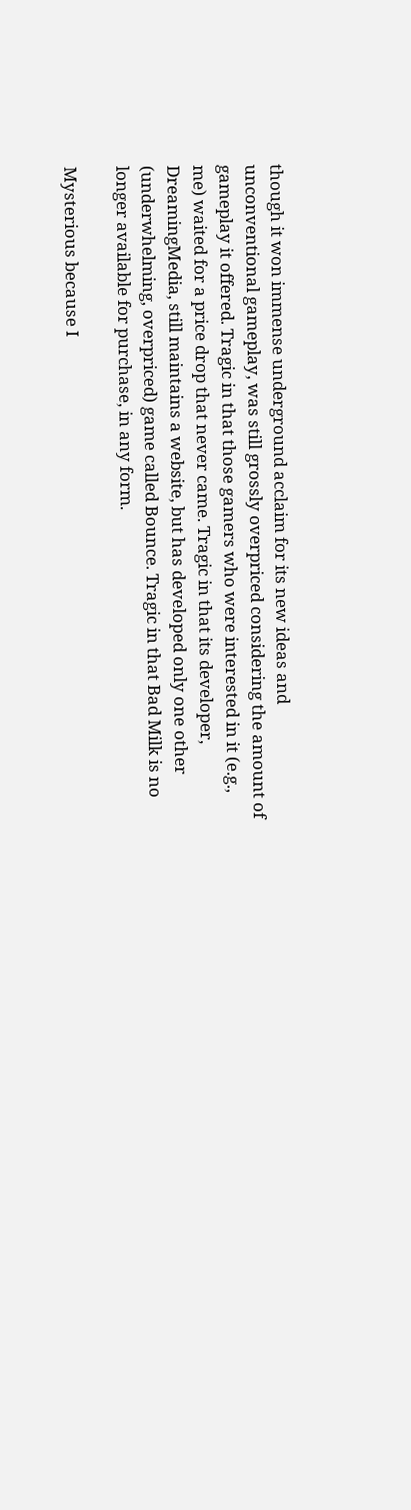though it won immense underground acclaim for its new ideas and unconventional gameplay, was still grossly overpriced considering the amount of gameplay it offered. Tragic in that those gamers who were interested in it (e.g., me) waited for a price drop that never came. Tragic in that its developer, DreamingMedia, still maintains a website, but has developed only one other (underwhelming, overpriced) game called Bounce. Tragic in that Bad Milk is no longer available for purchase, in any form.

Mysterious because I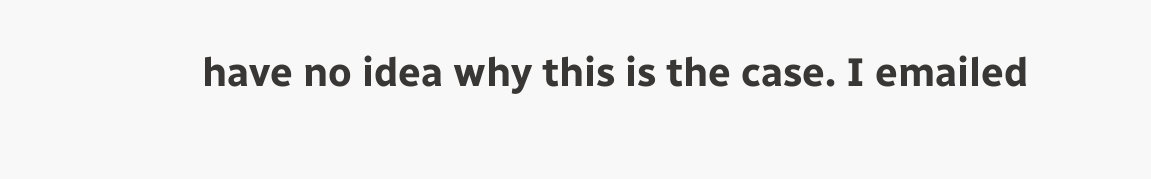have no idea why this is the case. I emailed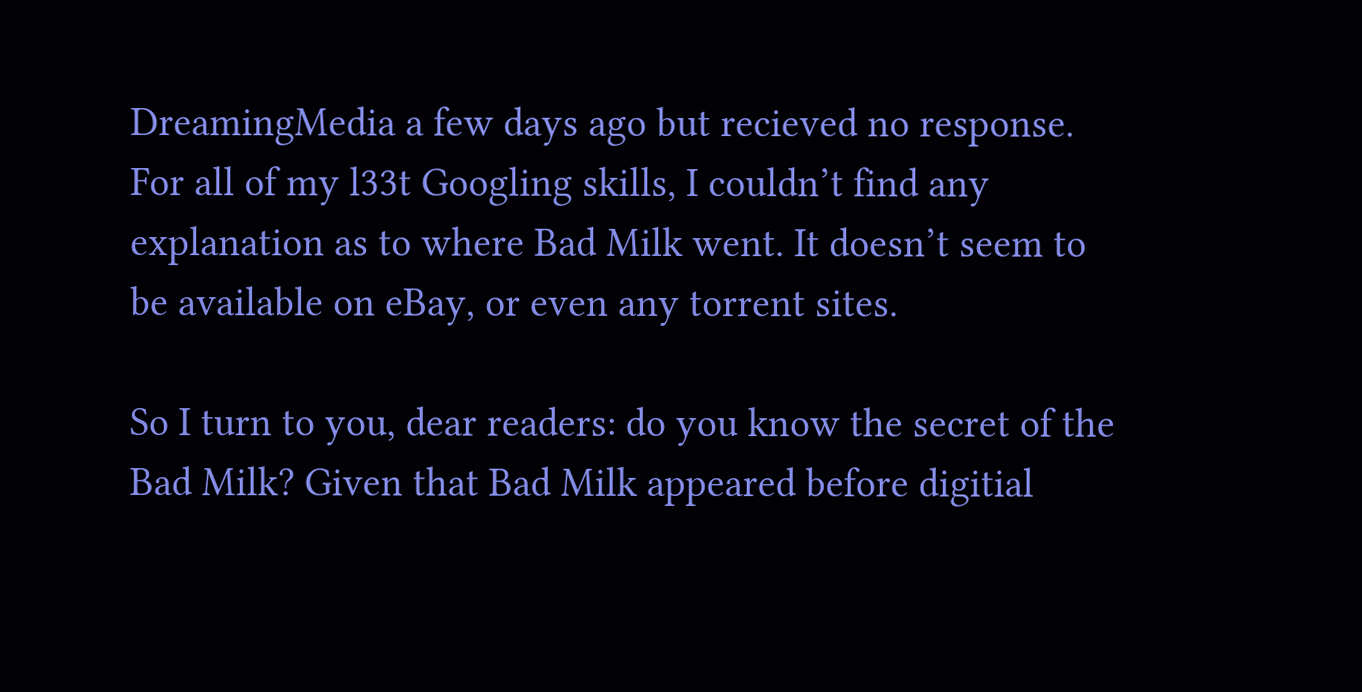DreamingMedia a few days ago but recieved no response. For all of my l33t Googling skills, I couldn’t find any explanation as to where Bad Milk went. It doesn’t seem to be available on eBay, or even any torrent sites.

So I turn to you, dear readers: do you know the secret of the Bad Milk? Given that Bad Milk appeared before digitial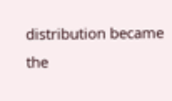distribution became the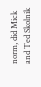norm, did Mick and Ted Skolnik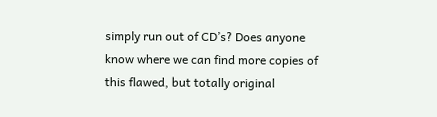simply run out of CD’s? Does anyone know where we can find more copies of this flawed, but totally original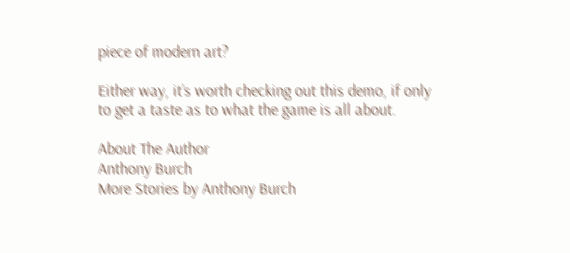piece of modern art?

Either way, it’s worth checking out this demo, if only to get a taste as to what the game is all about.

About The Author
Anthony Burch
More Stories by Anthony Burch